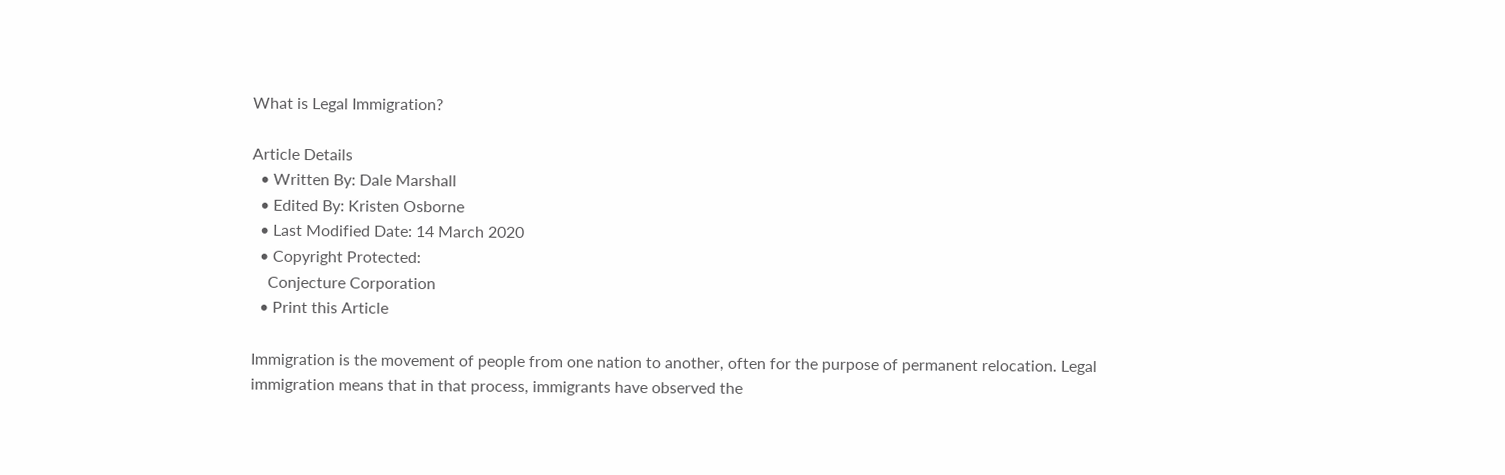What is Legal Immigration?

Article Details
  • Written By: Dale Marshall
  • Edited By: Kristen Osborne
  • Last Modified Date: 14 March 2020
  • Copyright Protected:
    Conjecture Corporation
  • Print this Article

Immigration is the movement of people from one nation to another, often for the purpose of permanent relocation. Legal immigration means that in that process, immigrants have observed the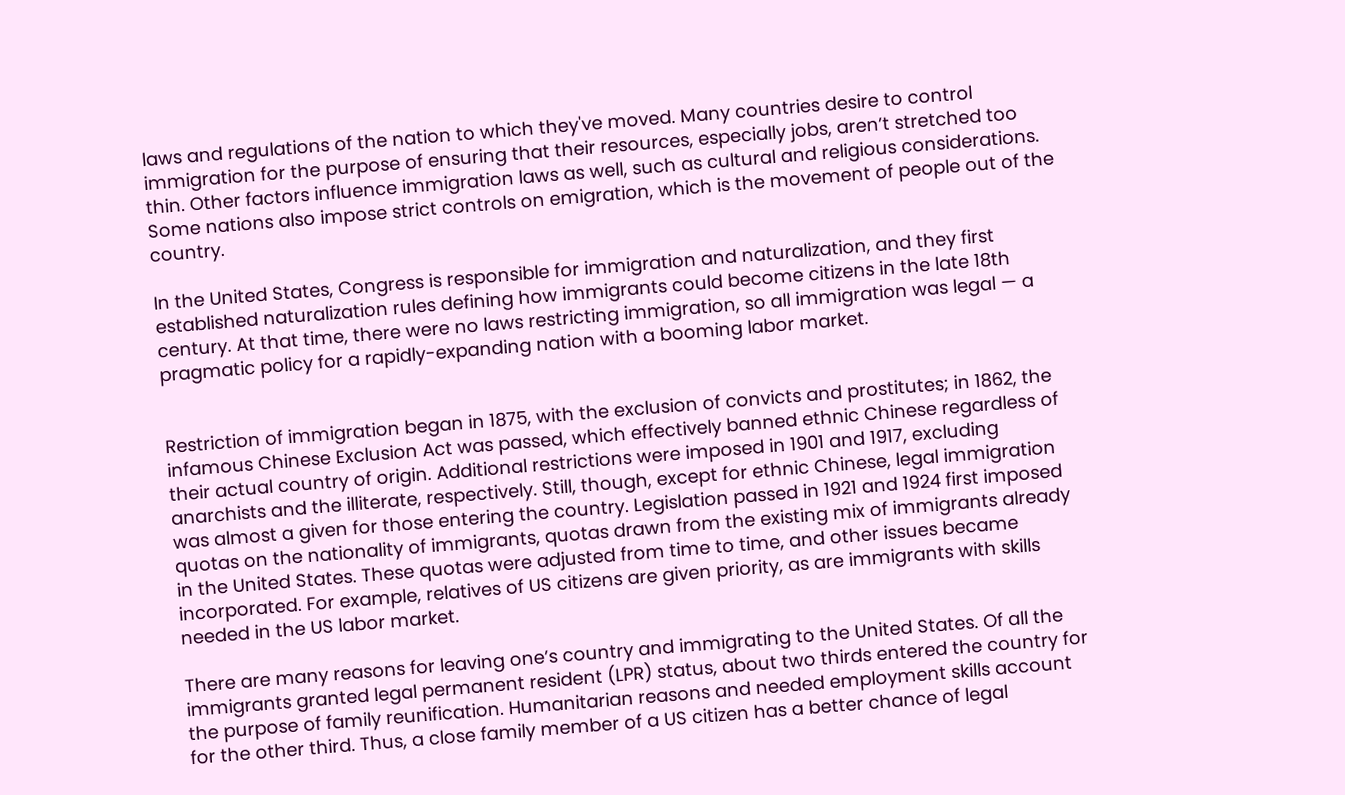laws and regulations of the nation to which they've moved. Many countries desire to control immigration for the purpose of ensuring that their resources, especially jobs, aren’t stretched too thin. Other factors influence immigration laws as well, such as cultural and religious considerations. Some nations also impose strict controls on emigration, which is the movement of people out of the country.

In the United States, Congress is responsible for immigration and naturalization, and they first established naturalization rules defining how immigrants could become citizens in the late 18th century. At that time, there were no laws restricting immigration, so all immigration was legal — a pragmatic policy for a rapidly-expanding nation with a booming labor market.


Restriction of immigration began in 1875, with the exclusion of convicts and prostitutes; in 1862, the infamous Chinese Exclusion Act was passed, which effectively banned ethnic Chinese regardless of their actual country of origin. Additional restrictions were imposed in 1901 and 1917, excluding anarchists and the illiterate, respectively. Still, though, except for ethnic Chinese, legal immigration was almost a given for those entering the country. Legislation passed in 1921 and 1924 first imposed quotas on the nationality of immigrants, quotas drawn from the existing mix of immigrants already in the United States. These quotas were adjusted from time to time, and other issues became incorporated. For example, relatives of US citizens are given priority, as are immigrants with skills needed in the US labor market.

There are many reasons for leaving one’s country and immigrating to the United States. Of all the immigrants granted legal permanent resident (LPR) status, about two thirds entered the country for the purpose of family reunification. Humanitarian reasons and needed employment skills account for the other third. Thus, a close family member of a US citizen has a better chance of legal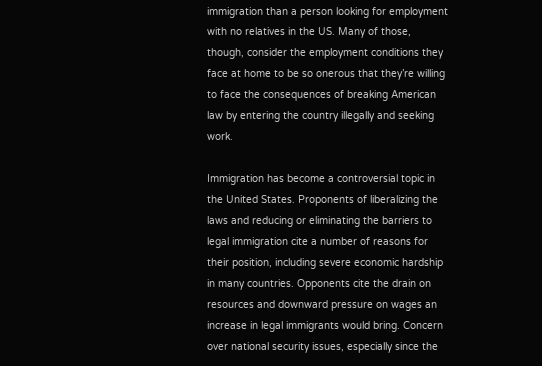immigration than a person looking for employment with no relatives in the US. Many of those, though, consider the employment conditions they face at home to be so onerous that they’re willing to face the consequences of breaking American law by entering the country illegally and seeking work.

Immigration has become a controversial topic in the United States. Proponents of liberalizing the laws and reducing or eliminating the barriers to legal immigration cite a number of reasons for their position, including severe economic hardship in many countries. Opponents cite the drain on resources and downward pressure on wages an increase in legal immigrants would bring. Concern over national security issues, especially since the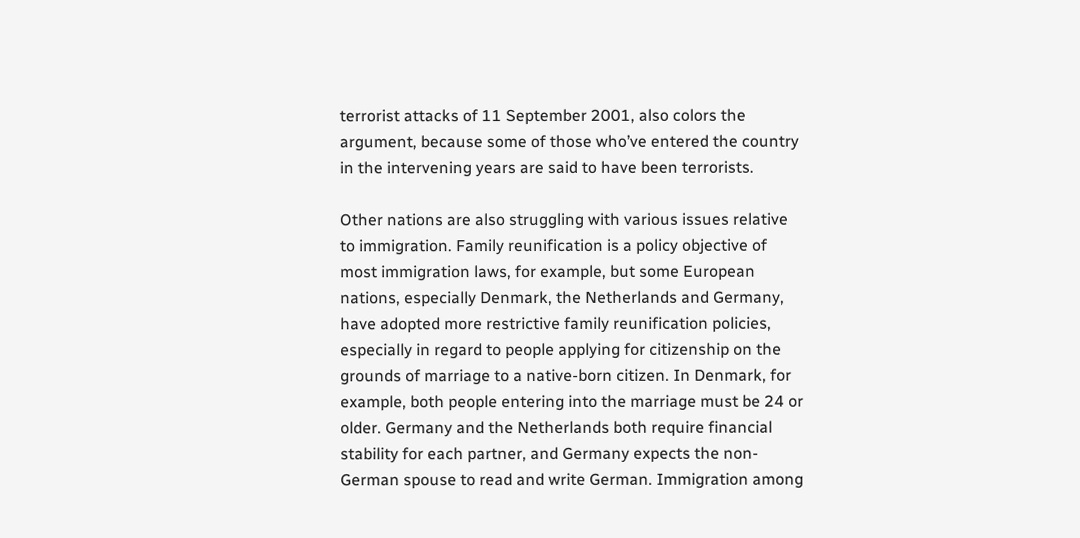terrorist attacks of 11 September 2001, also colors the argument, because some of those who’ve entered the country in the intervening years are said to have been terrorists.

Other nations are also struggling with various issues relative to immigration. Family reunification is a policy objective of most immigration laws, for example, but some European nations, especially Denmark, the Netherlands and Germany, have adopted more restrictive family reunification policies, especially in regard to people applying for citizenship on the grounds of marriage to a native-born citizen. In Denmark, for example, both people entering into the marriage must be 24 or older. Germany and the Netherlands both require financial stability for each partner, and Germany expects the non-German spouse to read and write German. Immigration among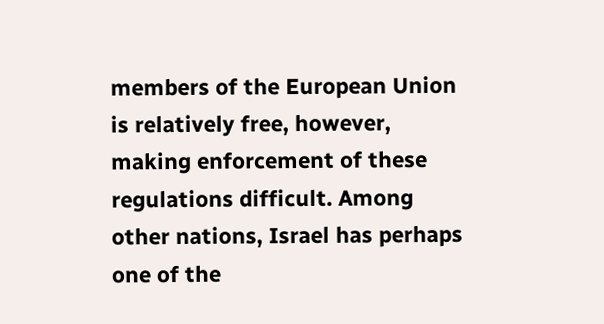members of the European Union is relatively free, however, making enforcement of these regulations difficult. Among other nations, Israel has perhaps one of the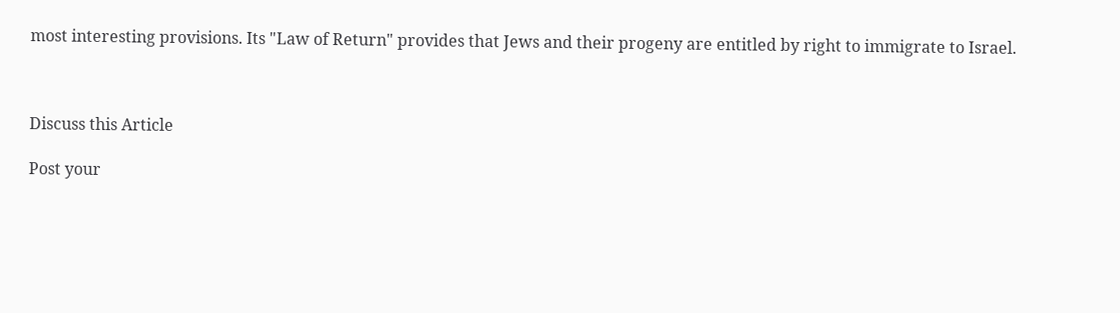most interesting provisions. Its "Law of Return" provides that Jews and their progeny are entitled by right to immigrate to Israel.



Discuss this Article

Post your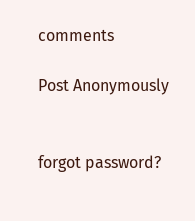comments

Post Anonymously


forgot password?